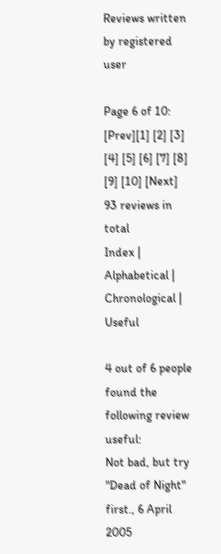Reviews written by registered user

Page 6 of 10: [Prev][1] [2] [3] [4] [5] [6] [7] [8] [9] [10] [Next]
93 reviews in total
Index | Alphabetical | Chronological | Useful

4 out of 6 people found the following review useful:
Not bad, but try "Dead of Night" first., 6 April 2005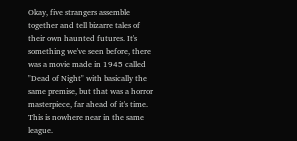Okay, five strangers assemble together and tell bizarre tales of their own haunted futures. It's something we've seen before, there was a movie made in 1945 called "Dead of Night" with basically the same premise, but that was a horror masterpiece, far ahead of it's time. This is nowhere near in the same league.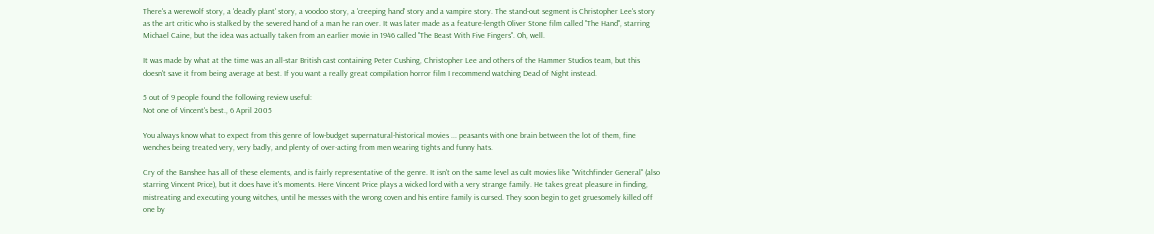There's a werewolf story, a 'deadly plant' story, a voodoo story, a 'creeping hand' story and a vampire story. The stand-out segment is Christopher Lee's story as the art critic who is stalked by the severed hand of a man he ran over. It was later made as a feature-length Oliver Stone film called "The Hand", starring Michael Caine, but the idea was actually taken from an earlier movie in 1946 called "The Beast With Five Fingers". Oh, well.

It was made by what at the time was an all-star British cast containing Peter Cushing, Christopher Lee and others of the Hammer Studios team, but this doesn't save it from being average at best. If you want a really great compilation horror film I recommend watching Dead of Night instead.

5 out of 9 people found the following review useful:
Not one of Vincent's best., 6 April 2005

You always know what to expect from this genre of low-budget supernatural-historical movies ... peasants with one brain between the lot of them, fine wenches being treated very, very badly, and plenty of over-acting from men wearing tights and funny hats.

Cry of the Banshee has all of these elements, and is fairly representative of the genre. It isn't on the same level as cult movies like "Witchfinder General" (also starring Vincent Price), but it does have it's moments. Here Vincent Price plays a wicked lord with a very strange family. He takes great pleasure in finding, mistreating and executing young witches, until he messes with the wrong coven and his entire family is cursed. They soon begin to get gruesomely killed off one by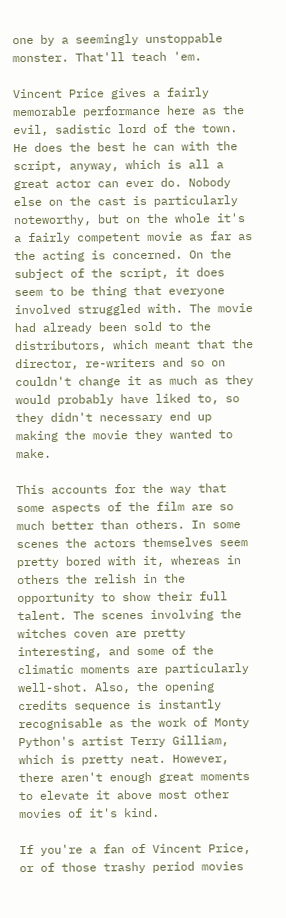one by a seemingly unstoppable monster. That'll teach 'em.

Vincent Price gives a fairly memorable performance here as the evil, sadistic lord of the town. He does the best he can with the script, anyway, which is all a great actor can ever do. Nobody else on the cast is particularly noteworthy, but on the whole it's a fairly competent movie as far as the acting is concerned. On the subject of the script, it does seem to be thing that everyone involved struggled with. The movie had already been sold to the distributors, which meant that the director, re-writers and so on couldn't change it as much as they would probably have liked to, so they didn't necessary end up making the movie they wanted to make.

This accounts for the way that some aspects of the film are so much better than others. In some scenes the actors themselves seem pretty bored with it, whereas in others the relish in the opportunity to show their full talent. The scenes involving the witches coven are pretty interesting, and some of the climatic moments are particularly well-shot. Also, the opening credits sequence is instantly recognisable as the work of Monty Python's artist Terry Gilliam, which is pretty neat. However, there aren't enough great moments to elevate it above most other movies of it's kind.

If you're a fan of Vincent Price, or of those trashy period movies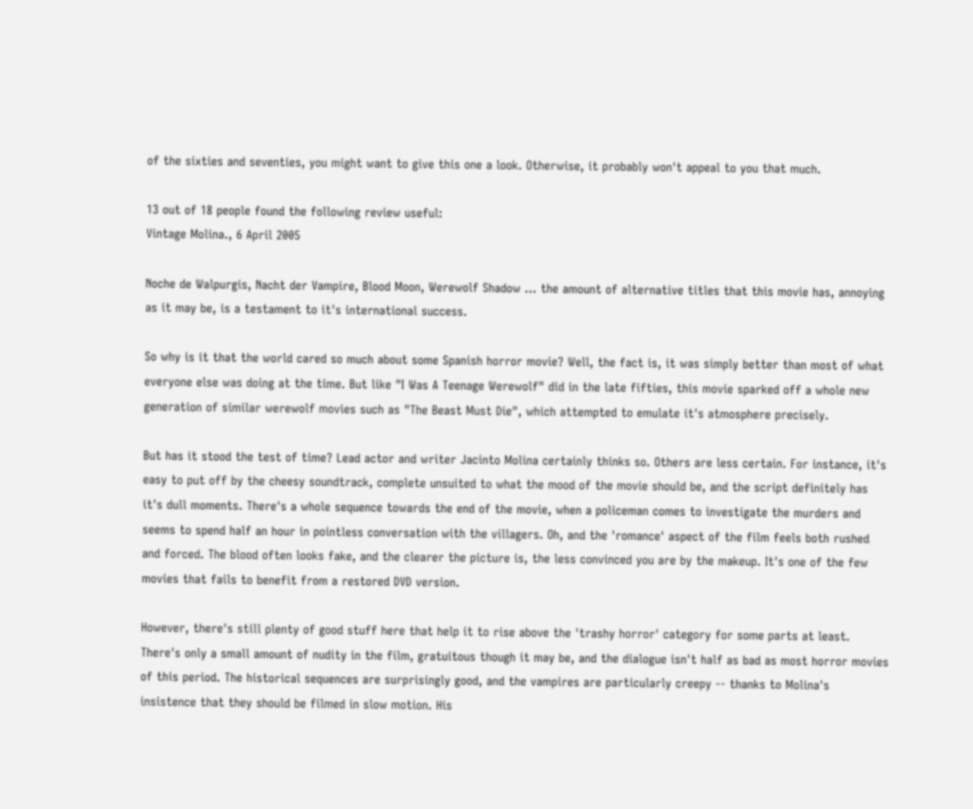of the sixties and seventies, you might want to give this one a look. Otherwise, it probably won't appeal to you that much.

13 out of 18 people found the following review useful:
Vintage Molina., 6 April 2005

Noche de Walpurgis, Nacht der Vampire, Blood Moon, Werewolf Shadow ... the amount of alternative titles that this movie has, annoying as it may be, is a testament to it's international success.

So why is it that the world cared so much about some Spanish horror movie? Well, the fact is, it was simply better than most of what everyone else was doing at the time. But like "I Was A Teenage Werewolf" did in the late fifties, this movie sparked off a whole new generation of similar werewolf movies such as "The Beast Must Die", which attempted to emulate it's atmosphere precisely.

But has it stood the test of time? Lead actor and writer Jacinto Molina certainly thinks so. Others are less certain. For instance, it's easy to put off by the cheesy soundtrack, complete unsuited to what the mood of the movie should be, and the script definitely has it's dull moments. There's a whole sequence towards the end of the movie, when a policeman comes to investigate the murders and seems to spend half an hour in pointless conversation with the villagers. Oh, and the 'romance' aspect of the film feels both rushed and forced. The blood often looks fake, and the clearer the picture is, the less convinced you are by the makeup. It's one of the few movies that fails to benefit from a restored DVD version.

However, there's still plenty of good stuff here that help it to rise above the 'trashy horror' category for some parts at least. There's only a small amount of nudity in the film, gratuitous though it may be, and the dialogue isn't half as bad as most horror movies of this period. The historical sequences are surprisingly good, and the vampires are particularly creepy -- thanks to Molina's insistence that they should be filmed in slow motion. His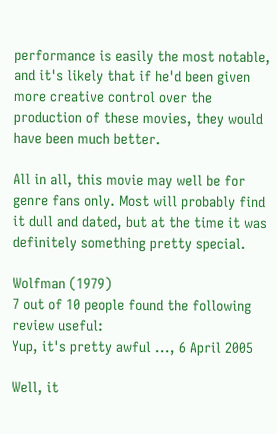performance is easily the most notable, and it's likely that if he'd been given more creative control over the production of these movies, they would have been much better.

All in all, this movie may well be for genre fans only. Most will probably find it dull and dated, but at the time it was definitely something pretty special.

Wolfman (1979)
7 out of 10 people found the following review useful:
Yup, it's pretty awful ..., 6 April 2005

Well, it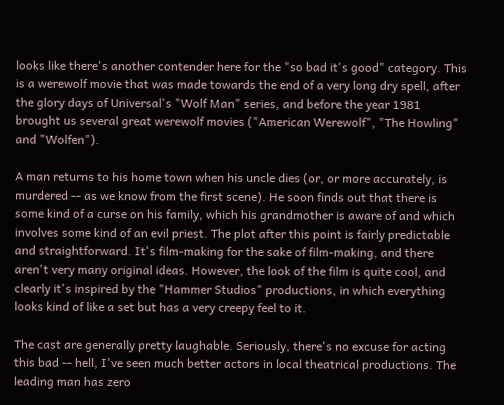looks like there's another contender here for the "so bad it's good" category. This is a werewolf movie that was made towards the end of a very long dry spell, after the glory days of Universal's "Wolf Man" series, and before the year 1981 brought us several great werewolf movies ("American Werewolf", "The Howling" and "Wolfen").

A man returns to his home town when his uncle dies (or, or more accurately, is murdered -- as we know from the first scene). He soon finds out that there is some kind of a curse on his family, which his grandmother is aware of and which involves some kind of an evil priest. The plot after this point is fairly predictable and straightforward. It's film-making for the sake of film-making, and there aren't very many original ideas. However, the look of the film is quite cool, and clearly it's inspired by the "Hammer Studios" productions, in which everything looks kind of like a set but has a very creepy feel to it.

The cast are generally pretty laughable. Seriously, there's no excuse for acting this bad -- hell, I've seen much better actors in local theatrical productions. The leading man has zero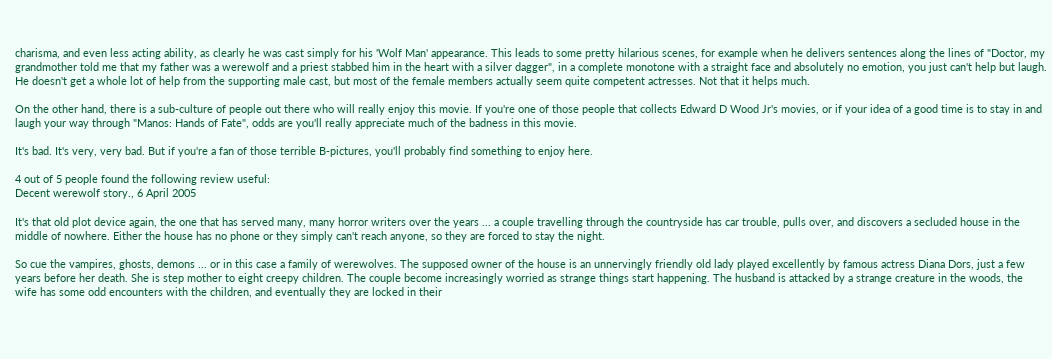charisma, and even less acting ability, as clearly he was cast simply for his 'Wolf Man' appearance. This leads to some pretty hilarious scenes, for example when he delivers sentences along the lines of "Doctor, my grandmother told me that my father was a werewolf and a priest stabbed him in the heart with a silver dagger", in a complete monotone with a straight face and absolutely no emotion, you just can't help but laugh. He doesn't get a whole lot of help from the supporting male cast, but most of the female members actually seem quite competent actresses. Not that it helps much.

On the other hand, there is a sub-culture of people out there who will really enjoy this movie. If you're one of those people that collects Edward D Wood Jr's movies, or if your idea of a good time is to stay in and laugh your way through "Manos: Hands of Fate", odds are you'll really appreciate much of the badness in this movie.

It's bad. It's very, very bad. But if you're a fan of those terrible B-pictures, you'll probably find something to enjoy here.

4 out of 5 people found the following review useful:
Decent werewolf story., 6 April 2005

It's that old plot device again, the one that has served many, many horror writers over the years ... a couple travelling through the countryside has car trouble, pulls over, and discovers a secluded house in the middle of nowhere. Either the house has no phone or they simply can't reach anyone, so they are forced to stay the night.

So cue the vampires, ghosts, demons ... or in this case a family of werewolves. The supposed owner of the house is an unnervingly friendly old lady played excellently by famous actress Diana Dors, just a few years before her death. She is step mother to eight creepy children. The couple become increasingly worried as strange things start happening. The husband is attacked by a strange creature in the woods, the wife has some odd encounters with the children, and eventually they are locked in their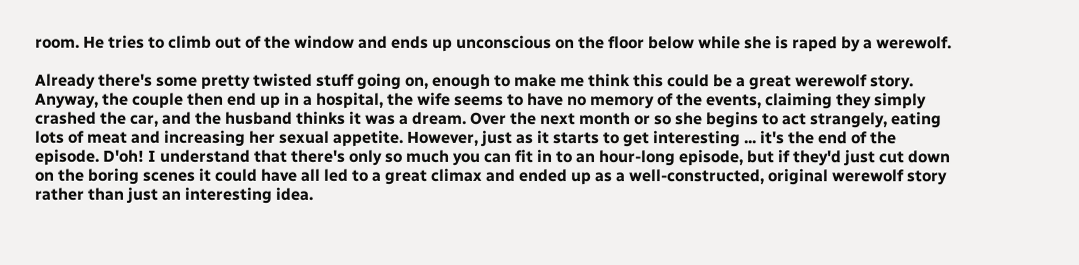room. He tries to climb out of the window and ends up unconscious on the floor below while she is raped by a werewolf.

Already there's some pretty twisted stuff going on, enough to make me think this could be a great werewolf story. Anyway, the couple then end up in a hospital, the wife seems to have no memory of the events, claiming they simply crashed the car, and the husband thinks it was a dream. Over the next month or so she begins to act strangely, eating lots of meat and increasing her sexual appetite. However, just as it starts to get interesting ... it's the end of the episode. D'oh! I understand that there's only so much you can fit in to an hour-long episode, but if they'd just cut down on the boring scenes it could have all led to a great climax and ended up as a well-constructed, original werewolf story rather than just an interesting idea.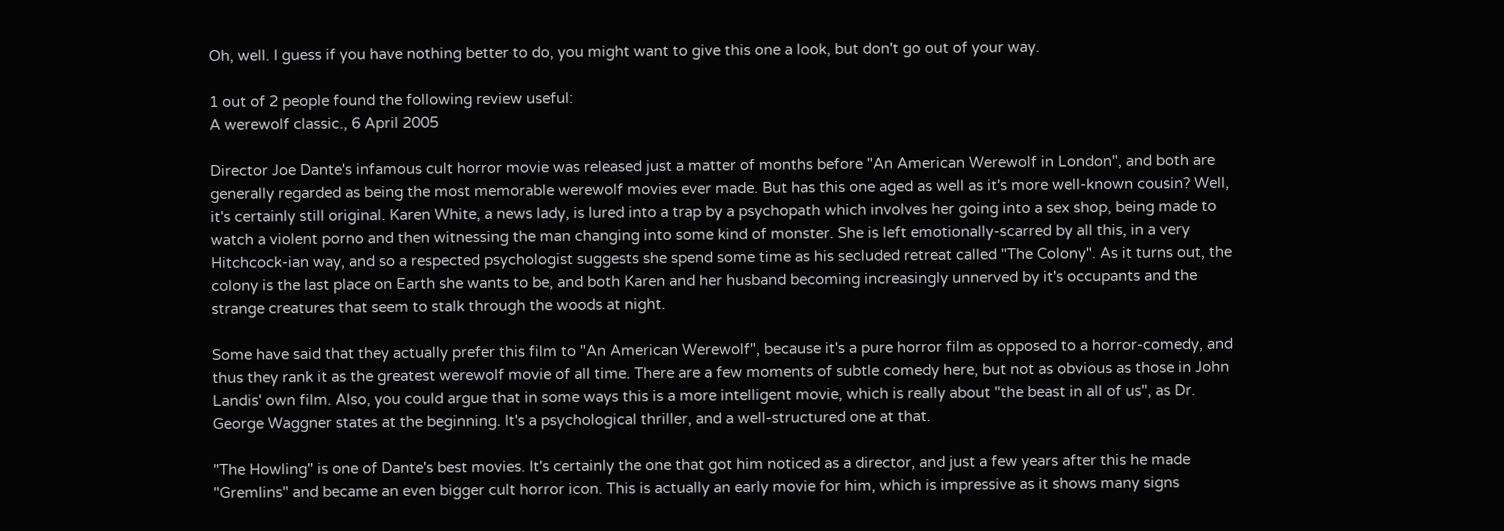Oh, well. I guess if you have nothing better to do, you might want to give this one a look, but don't go out of your way.

1 out of 2 people found the following review useful:
A werewolf classic., 6 April 2005

Director Joe Dante's infamous cult horror movie was released just a matter of months before "An American Werewolf in London", and both are generally regarded as being the most memorable werewolf movies ever made. But has this one aged as well as it's more well-known cousin? Well, it's certainly still original. Karen White, a news lady, is lured into a trap by a psychopath which involves her going into a sex shop, being made to watch a violent porno and then witnessing the man changing into some kind of monster. She is left emotionally-scarred by all this, in a very Hitchcock-ian way, and so a respected psychologist suggests she spend some time as his secluded retreat called "The Colony". As it turns out, the colony is the last place on Earth she wants to be, and both Karen and her husband becoming increasingly unnerved by it's occupants and the strange creatures that seem to stalk through the woods at night.

Some have said that they actually prefer this film to "An American Werewolf", because it's a pure horror film as opposed to a horror-comedy, and thus they rank it as the greatest werewolf movie of all time. There are a few moments of subtle comedy here, but not as obvious as those in John Landis' own film. Also, you could argue that in some ways this is a more intelligent movie, which is really about "the beast in all of us", as Dr. George Waggner states at the beginning. It's a psychological thriller, and a well-structured one at that.

"The Howling" is one of Dante's best movies. It's certainly the one that got him noticed as a director, and just a few years after this he made "Gremlins" and became an even bigger cult horror icon. This is actually an early movie for him, which is impressive as it shows many signs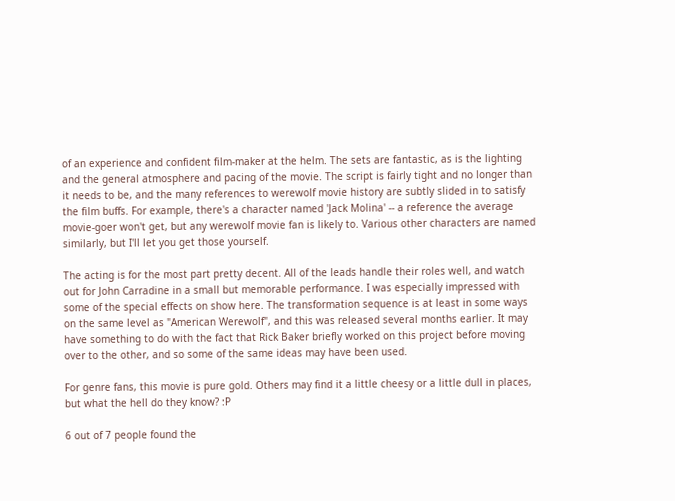of an experience and confident film-maker at the helm. The sets are fantastic, as is the lighting and the general atmosphere and pacing of the movie. The script is fairly tight and no longer than it needs to be, and the many references to werewolf movie history are subtly slided in to satisfy the film buffs. For example, there's a character named 'Jack Molina' -- a reference the average movie-goer won't get, but any werewolf movie fan is likely to. Various other characters are named similarly, but I'll let you get those yourself.

The acting is for the most part pretty decent. All of the leads handle their roles well, and watch out for John Carradine in a small but memorable performance. I was especially impressed with some of the special effects on show here. The transformation sequence is at least in some ways on the same level as "American Werewolf", and this was released several months earlier. It may have something to do with the fact that Rick Baker briefly worked on this project before moving over to the other, and so some of the same ideas may have been used.

For genre fans, this movie is pure gold. Others may find it a little cheesy or a little dull in places, but what the hell do they know? :P

6 out of 7 people found the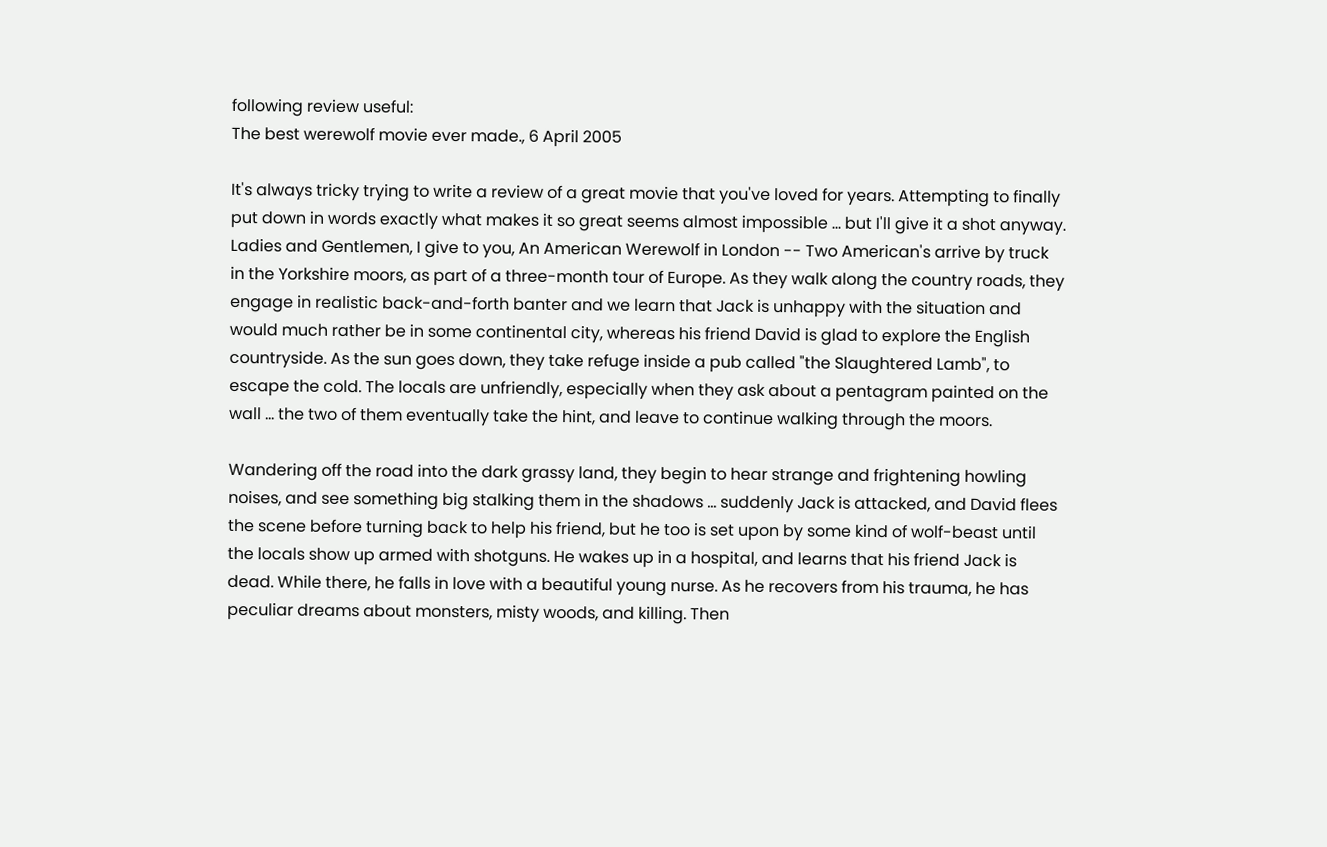following review useful:
The best werewolf movie ever made., 6 April 2005

It's always tricky trying to write a review of a great movie that you've loved for years. Attempting to finally put down in words exactly what makes it so great seems almost impossible ... but I'll give it a shot anyway. Ladies and Gentlemen, I give to you, An American Werewolf in London -- Two American's arrive by truck in the Yorkshire moors, as part of a three-month tour of Europe. As they walk along the country roads, they engage in realistic back-and-forth banter and we learn that Jack is unhappy with the situation and would much rather be in some continental city, whereas his friend David is glad to explore the English countryside. As the sun goes down, they take refuge inside a pub called "the Slaughtered Lamb", to escape the cold. The locals are unfriendly, especially when they ask about a pentagram painted on the wall ... the two of them eventually take the hint, and leave to continue walking through the moors.

Wandering off the road into the dark grassy land, they begin to hear strange and frightening howling noises, and see something big stalking them in the shadows ... suddenly Jack is attacked, and David flees the scene before turning back to help his friend, but he too is set upon by some kind of wolf-beast until the locals show up armed with shotguns. He wakes up in a hospital, and learns that his friend Jack is dead. While there, he falls in love with a beautiful young nurse. As he recovers from his trauma, he has peculiar dreams about monsters, misty woods, and killing. Then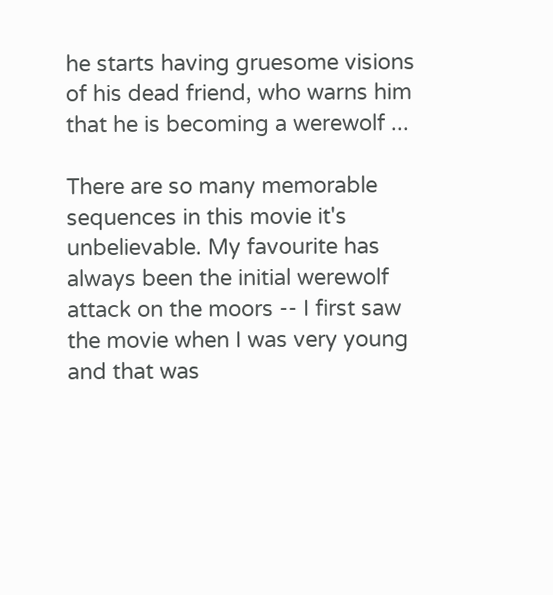he starts having gruesome visions of his dead friend, who warns him that he is becoming a werewolf ...

There are so many memorable sequences in this movie it's unbelievable. My favourite has always been the initial werewolf attack on the moors -- I first saw the movie when I was very young and that was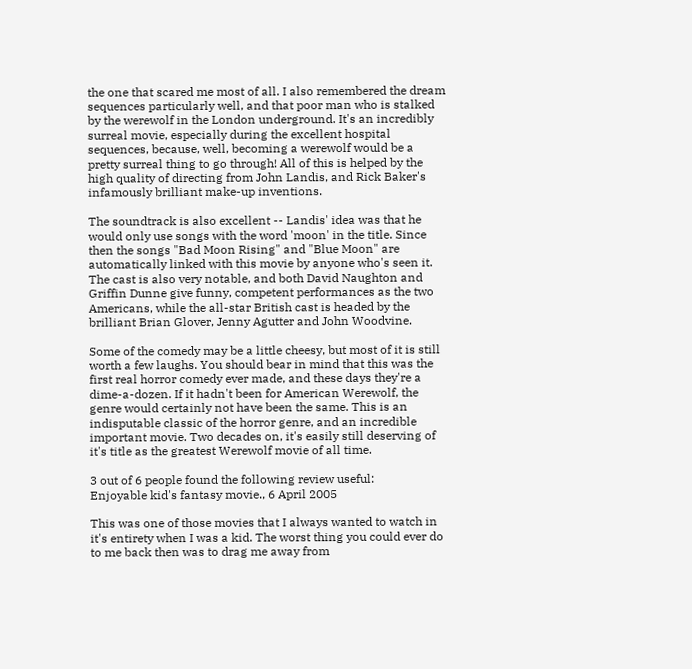the one that scared me most of all. I also remembered the dream sequences particularly well, and that poor man who is stalked by the werewolf in the London underground. It's an incredibly surreal movie, especially during the excellent hospital sequences, because, well, becoming a werewolf would be a pretty surreal thing to go through! All of this is helped by the high quality of directing from John Landis, and Rick Baker's infamously brilliant make-up inventions.

The soundtrack is also excellent -- Landis' idea was that he would only use songs with the word 'moon' in the title. Since then the songs "Bad Moon Rising" and "Blue Moon" are automatically linked with this movie by anyone who's seen it. The cast is also very notable, and both David Naughton and Griffin Dunne give funny, competent performances as the two Americans, while the all-star British cast is headed by the brilliant Brian Glover, Jenny Agutter and John Woodvine.

Some of the comedy may be a little cheesy, but most of it is still worth a few laughs. You should bear in mind that this was the first real horror comedy ever made, and these days they're a dime-a-dozen. If it hadn't been for American Werewolf, the genre would certainly not have been the same. This is an indisputable classic of the horror genre, and an incredible important movie. Two decades on, it's easily still deserving of it's title as the greatest Werewolf movie of all time.

3 out of 6 people found the following review useful:
Enjoyable kid's fantasy movie., 6 April 2005

This was one of those movies that I always wanted to watch in it's entirety when I was a kid. The worst thing you could ever do to me back then was to drag me away from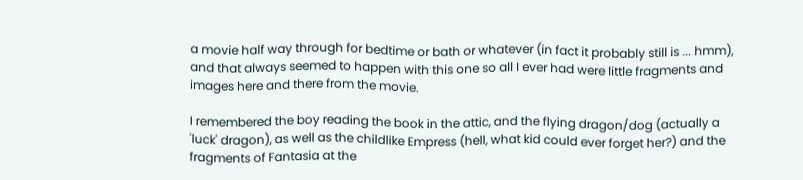a movie half way through for bedtime or bath or whatever (in fact it probably still is ... hmm), and that always seemed to happen with this one so all I ever had were little fragments and images here and there from the movie.

I remembered the boy reading the book in the attic, and the flying dragon/dog (actually a 'luck' dragon), as well as the childlike Empress (hell, what kid could ever forget her?) and the fragments of Fantasia at the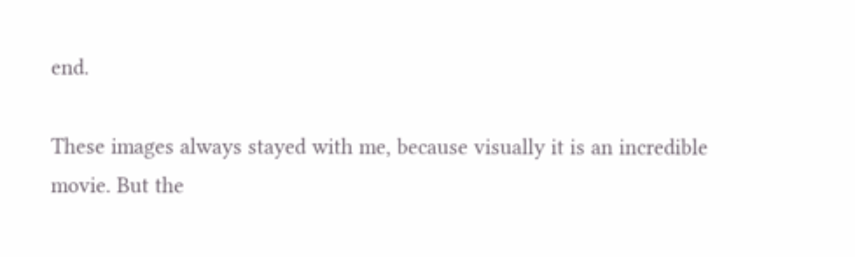end.

These images always stayed with me, because visually it is an incredible movie. But the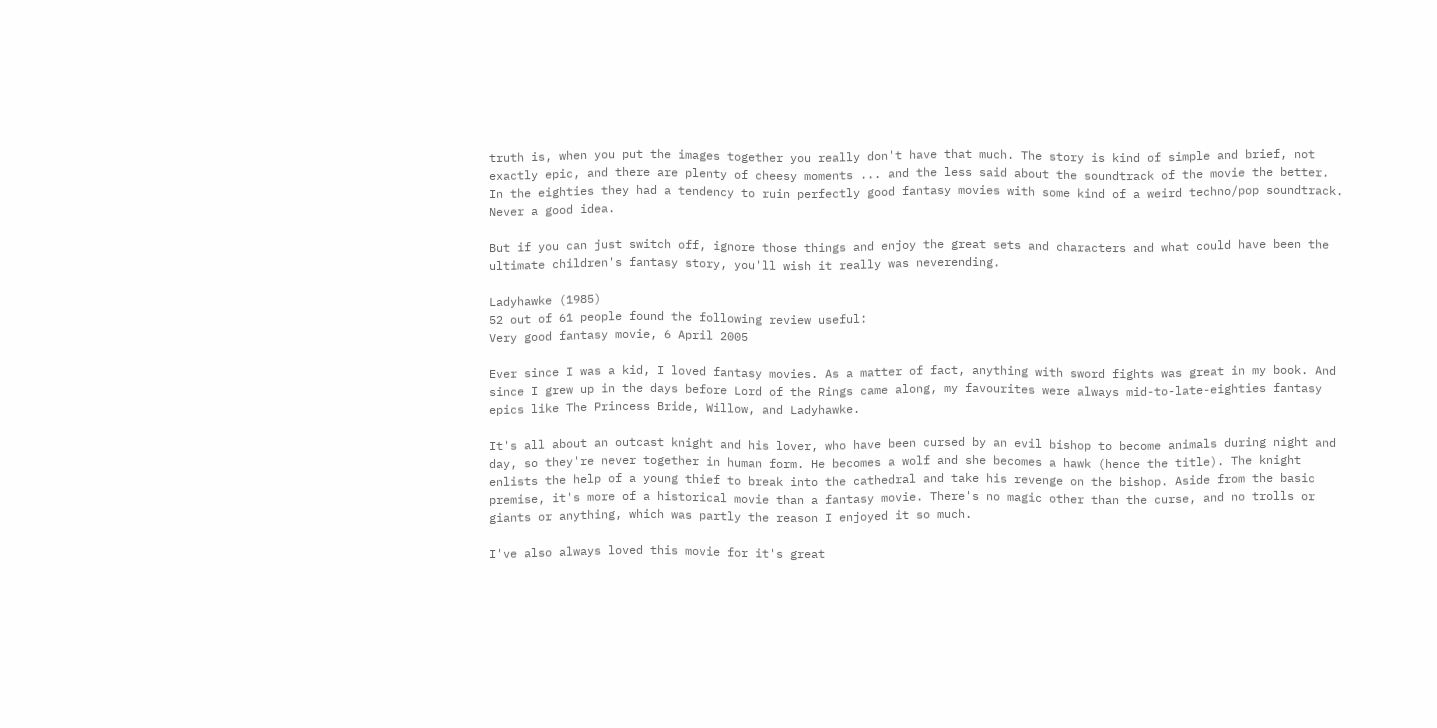truth is, when you put the images together you really don't have that much. The story is kind of simple and brief, not exactly epic, and there are plenty of cheesy moments ... and the less said about the soundtrack of the movie the better. In the eighties they had a tendency to ruin perfectly good fantasy movies with some kind of a weird techno/pop soundtrack. Never a good idea.

But if you can just switch off, ignore those things and enjoy the great sets and characters and what could have been the ultimate children's fantasy story, you'll wish it really was neverending.

Ladyhawke (1985)
52 out of 61 people found the following review useful:
Very good fantasy movie, 6 April 2005

Ever since I was a kid, I loved fantasy movies. As a matter of fact, anything with sword fights was great in my book. And since I grew up in the days before Lord of the Rings came along, my favourites were always mid-to-late-eighties fantasy epics like The Princess Bride, Willow, and Ladyhawke.

It's all about an outcast knight and his lover, who have been cursed by an evil bishop to become animals during night and day, so they're never together in human form. He becomes a wolf and she becomes a hawk (hence the title). The knight enlists the help of a young thief to break into the cathedral and take his revenge on the bishop. Aside from the basic premise, it's more of a historical movie than a fantasy movie. There's no magic other than the curse, and no trolls or giants or anything, which was partly the reason I enjoyed it so much.

I've also always loved this movie for it's great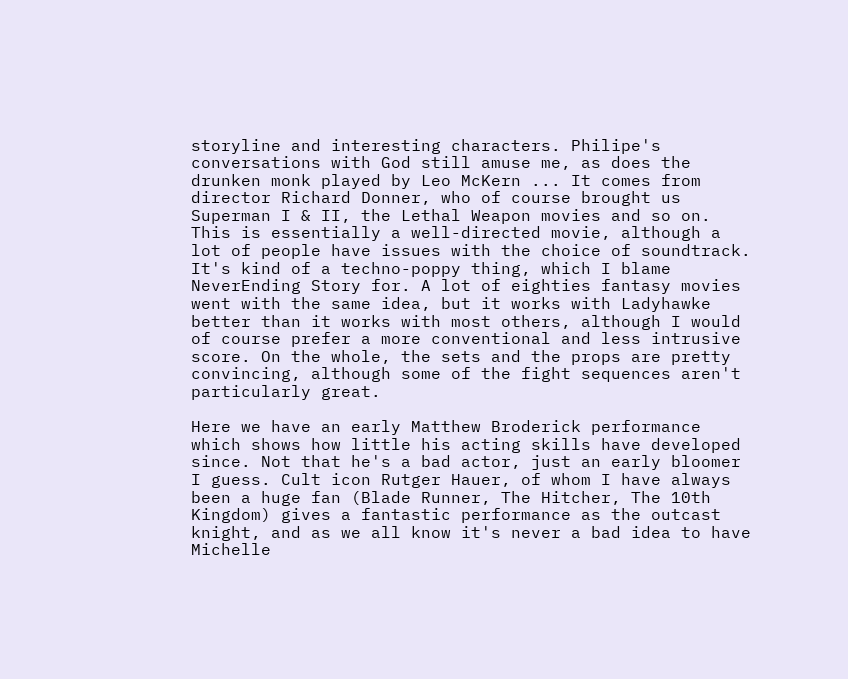storyline and interesting characters. Philipe's conversations with God still amuse me, as does the drunken monk played by Leo McKern ... It comes from director Richard Donner, who of course brought us Superman I & II, the Lethal Weapon movies and so on. This is essentially a well-directed movie, although a lot of people have issues with the choice of soundtrack. It's kind of a techno-poppy thing, which I blame NeverEnding Story for. A lot of eighties fantasy movies went with the same idea, but it works with Ladyhawke better than it works with most others, although I would of course prefer a more conventional and less intrusive score. On the whole, the sets and the props are pretty convincing, although some of the fight sequences aren't particularly great.

Here we have an early Matthew Broderick performance which shows how little his acting skills have developed since. Not that he's a bad actor, just an early bloomer I guess. Cult icon Rutger Hauer, of whom I have always been a huge fan (Blade Runner, The Hitcher, The 10th Kingdom) gives a fantastic performance as the outcast knight, and as we all know it's never a bad idea to have Michelle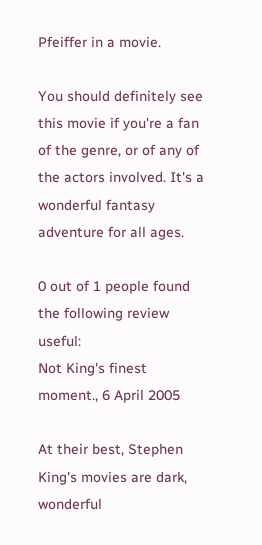Pfeiffer in a movie.

You should definitely see this movie if you're a fan of the genre, or of any of the actors involved. It's a wonderful fantasy adventure for all ages.

0 out of 1 people found the following review useful:
Not King's finest moment., 6 April 2005

At their best, Stephen King's movies are dark, wonderful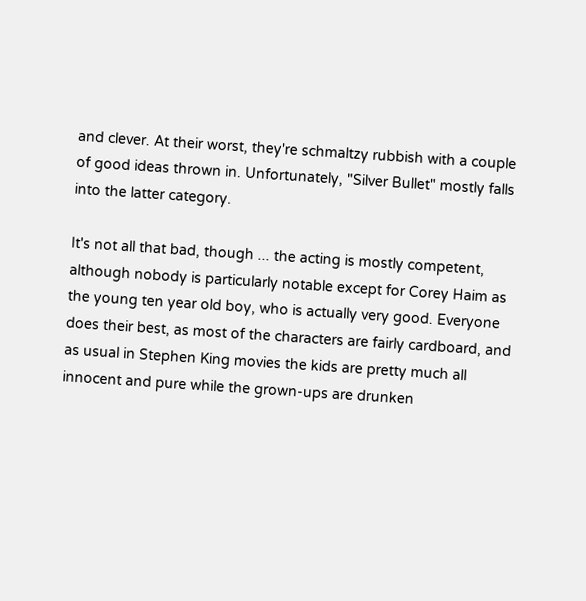and clever. At their worst, they're schmaltzy rubbish with a couple of good ideas thrown in. Unfortunately, "Silver Bullet" mostly falls into the latter category.

It's not all that bad, though ... the acting is mostly competent, although nobody is particularly notable except for Corey Haim as the young ten year old boy, who is actually very good. Everyone does their best, as most of the characters are fairly cardboard, and as usual in Stephen King movies the kids are pretty much all innocent and pure while the grown-ups are drunken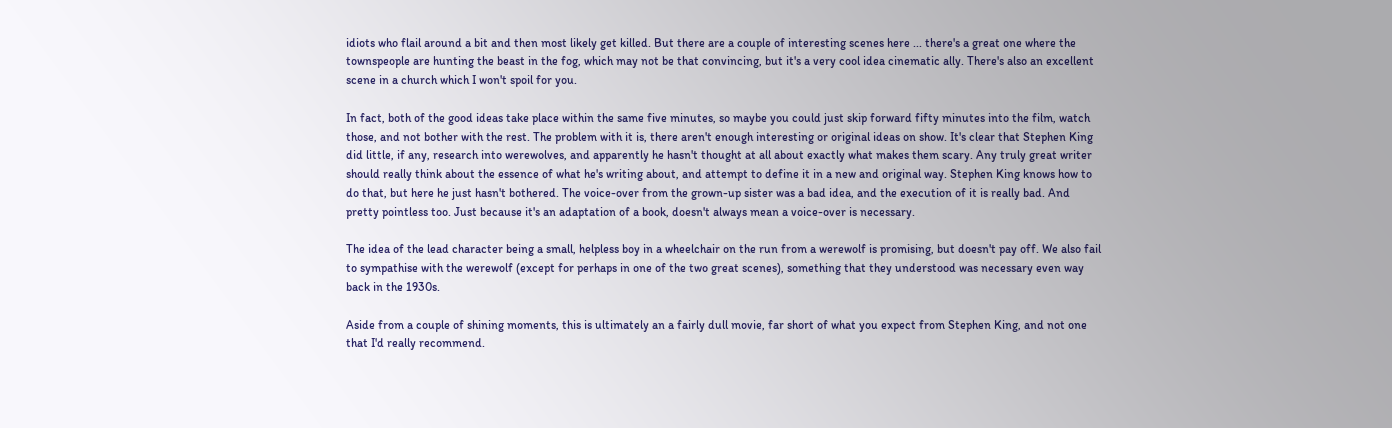idiots who flail around a bit and then most likely get killed. But there are a couple of interesting scenes here ... there's a great one where the townspeople are hunting the beast in the fog, which may not be that convincing, but it's a very cool idea cinematic ally. There's also an excellent scene in a church which I won't spoil for you.

In fact, both of the good ideas take place within the same five minutes, so maybe you could just skip forward fifty minutes into the film, watch those, and not bother with the rest. The problem with it is, there aren't enough interesting or original ideas on show. It's clear that Stephen King did little, if any, research into werewolves, and apparently he hasn't thought at all about exactly what makes them scary. Any truly great writer should really think about the essence of what he's writing about, and attempt to define it in a new and original way. Stephen King knows how to do that, but here he just hasn't bothered. The voice-over from the grown-up sister was a bad idea, and the execution of it is really bad. And pretty pointless too. Just because it's an adaptation of a book, doesn't always mean a voice-over is necessary.

The idea of the lead character being a small, helpless boy in a wheelchair on the run from a werewolf is promising, but doesn't pay off. We also fail to sympathise with the werewolf (except for perhaps in one of the two great scenes), something that they understood was necessary even way back in the 1930s.

Aside from a couple of shining moments, this is ultimately an a fairly dull movie, far short of what you expect from Stephen King, and not one that I'd really recommend.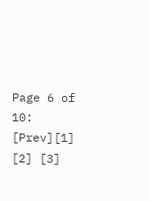Page 6 of 10: [Prev][1] [2] [3]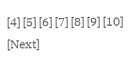[4] [5] [6] [7] [8] [9] [10] [Next]